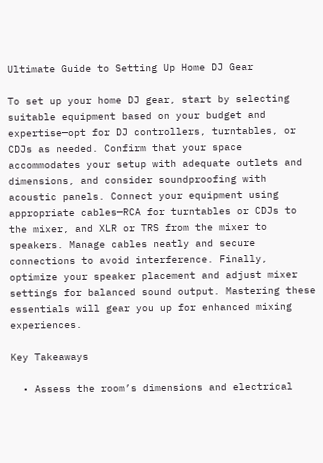Ultimate Guide to Setting Up Home DJ Gear

To set up your home DJ gear, start by selecting suitable equipment based on your budget and expertise—opt for DJ controllers, turntables, or CDJs as needed. Confirm that your space accommodates your setup with adequate outlets and dimensions, and consider soundproofing with acoustic panels. Connect your equipment using appropriate cables—RCA for turntables or CDJs to the mixer, and XLR or TRS from the mixer to speakers. Manage cables neatly and secure connections to avoid interference. Finally, optimize your speaker placement and adjust mixer settings for balanced sound output. Mastering these essentials will gear you up for enhanced mixing experiences.

Key Takeaways

  • Assess the room’s dimensions and electrical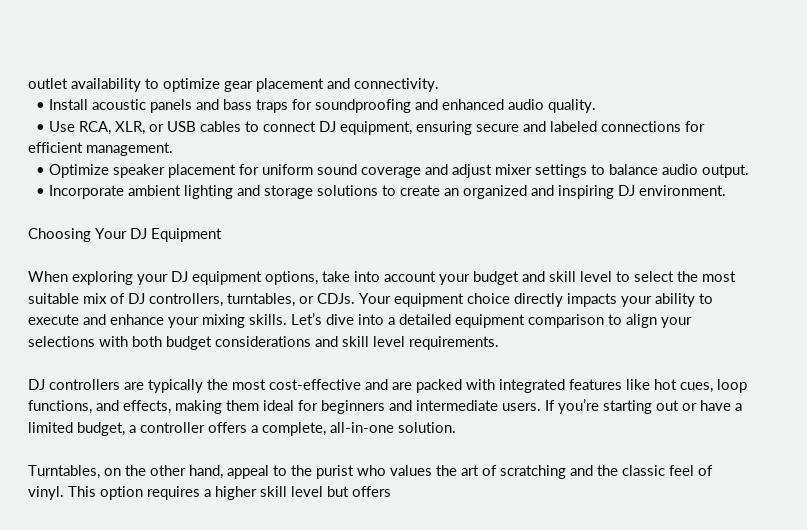outlet availability to optimize gear placement and connectivity.
  • Install acoustic panels and bass traps for soundproofing and enhanced audio quality.
  • Use RCA, XLR, or USB cables to connect DJ equipment, ensuring secure and labeled connections for efficient management.
  • Optimize speaker placement for uniform sound coverage and adjust mixer settings to balance audio output.
  • Incorporate ambient lighting and storage solutions to create an organized and inspiring DJ environment.

Choosing Your DJ Equipment

When exploring your DJ equipment options, take into account your budget and skill level to select the most suitable mix of DJ controllers, turntables, or CDJs. Your equipment choice directly impacts your ability to execute and enhance your mixing skills. Let’s dive into a detailed equipment comparison to align your selections with both budget considerations and skill level requirements.

DJ controllers are typically the most cost-effective and are packed with integrated features like hot cues, loop functions, and effects, making them ideal for beginners and intermediate users. If you’re starting out or have a limited budget, a controller offers a complete, all-in-one solution.

Turntables, on the other hand, appeal to the purist who values the art of scratching and the classic feel of vinyl. This option requires a higher skill level but offers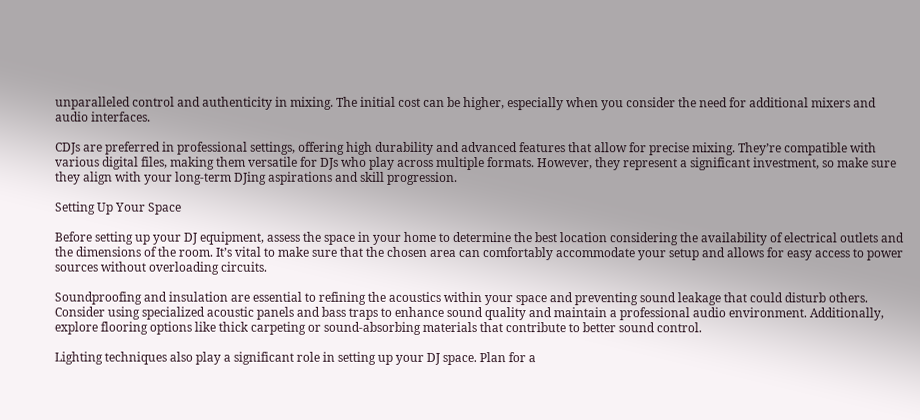unparalleled control and authenticity in mixing. The initial cost can be higher, especially when you consider the need for additional mixers and audio interfaces.

CDJs are preferred in professional settings, offering high durability and advanced features that allow for precise mixing. They’re compatible with various digital files, making them versatile for DJs who play across multiple formats. However, they represent a significant investment, so make sure they align with your long-term DJing aspirations and skill progression.

Setting Up Your Space

Before setting up your DJ equipment, assess the space in your home to determine the best location considering the availability of electrical outlets and the dimensions of the room. It’s vital to make sure that the chosen area can comfortably accommodate your setup and allows for easy access to power sources without overloading circuits.

Soundproofing and insulation are essential to refining the acoustics within your space and preventing sound leakage that could disturb others. Consider using specialized acoustic panels and bass traps to enhance sound quality and maintain a professional audio environment. Additionally, explore flooring options like thick carpeting or sound-absorbing materials that contribute to better sound control.

Lighting techniques also play a significant role in setting up your DJ space. Plan for a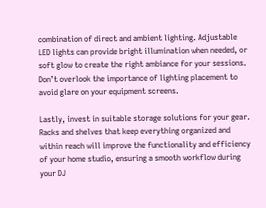combination of direct and ambient lighting. Adjustable LED lights can provide bright illumination when needed, or soft glow to create the right ambiance for your sessions. Don’t overlook the importance of lighting placement to avoid glare on your equipment screens.

Lastly, invest in suitable storage solutions for your gear. Racks and shelves that keep everything organized and within reach will improve the functionality and efficiency of your home studio, ensuring a smooth workflow during your DJ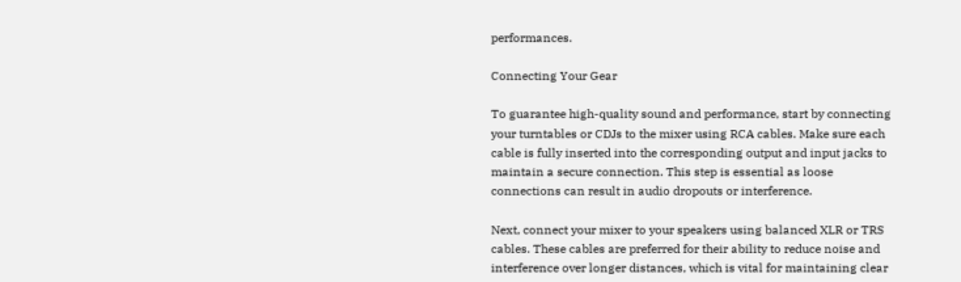performances.

Connecting Your Gear

To guarantee high-quality sound and performance, start by connecting your turntables or CDJs to the mixer using RCA cables. Make sure each cable is fully inserted into the corresponding output and input jacks to maintain a secure connection. This step is essential as loose connections can result in audio dropouts or interference.

Next, connect your mixer to your speakers using balanced XLR or TRS cables. These cables are preferred for their ability to reduce noise and interference over longer distances, which is vital for maintaining clear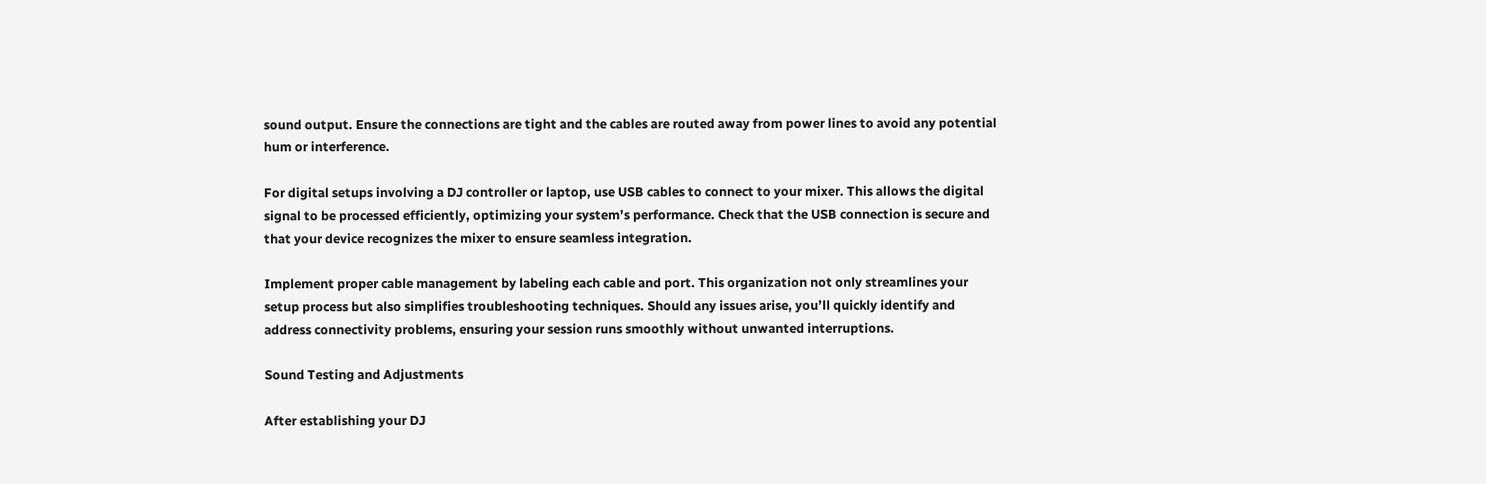sound output. Ensure the connections are tight and the cables are routed away from power lines to avoid any potential hum or interference.

For digital setups involving a DJ controller or laptop, use USB cables to connect to your mixer. This allows the digital signal to be processed efficiently, optimizing your system’s performance. Check that the USB connection is secure and that your device recognizes the mixer to ensure seamless integration.

Implement proper cable management by labeling each cable and port. This organization not only streamlines your setup process but also simplifies troubleshooting techniques. Should any issues arise, you’ll quickly identify and address connectivity problems, ensuring your session runs smoothly without unwanted interruptions.

Sound Testing and Adjustments

After establishing your DJ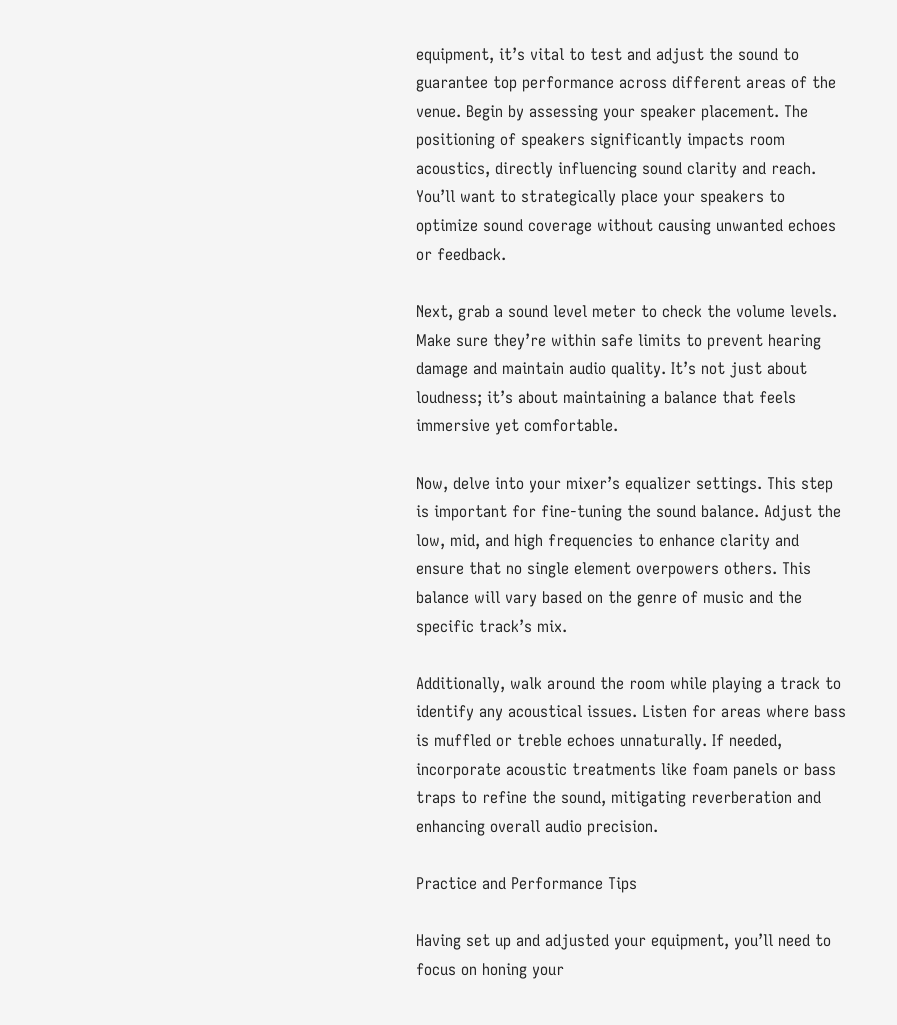equipment, it’s vital to test and adjust the sound to guarantee top performance across different areas of the venue. Begin by assessing your speaker placement. The positioning of speakers significantly impacts room acoustics, directly influencing sound clarity and reach. You’ll want to strategically place your speakers to optimize sound coverage without causing unwanted echoes or feedback.

Next, grab a sound level meter to check the volume levels. Make sure they’re within safe limits to prevent hearing damage and maintain audio quality. It’s not just about loudness; it’s about maintaining a balance that feels immersive yet comfortable.

Now, delve into your mixer’s equalizer settings. This step is important for fine-tuning the sound balance. Adjust the low, mid, and high frequencies to enhance clarity and ensure that no single element overpowers others. This balance will vary based on the genre of music and the specific track’s mix.

Additionally, walk around the room while playing a track to identify any acoustical issues. Listen for areas where bass is muffled or treble echoes unnaturally. If needed, incorporate acoustic treatments like foam panels or bass traps to refine the sound, mitigating reverberation and enhancing overall audio precision.

Practice and Performance Tips

Having set up and adjusted your equipment, you’ll need to focus on honing your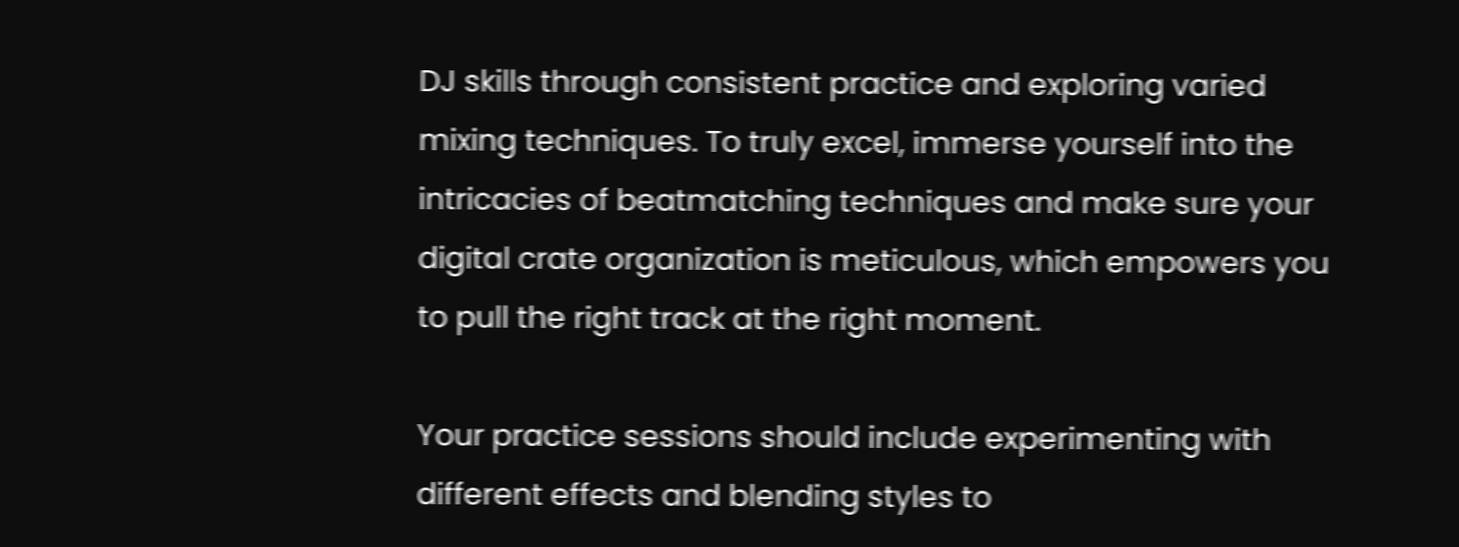DJ skills through consistent practice and exploring varied mixing techniques. To truly excel, immerse yourself into the intricacies of beatmatching techniques and make sure your digital crate organization is meticulous, which empowers you to pull the right track at the right moment.

Your practice sessions should include experimenting with different effects and blending styles to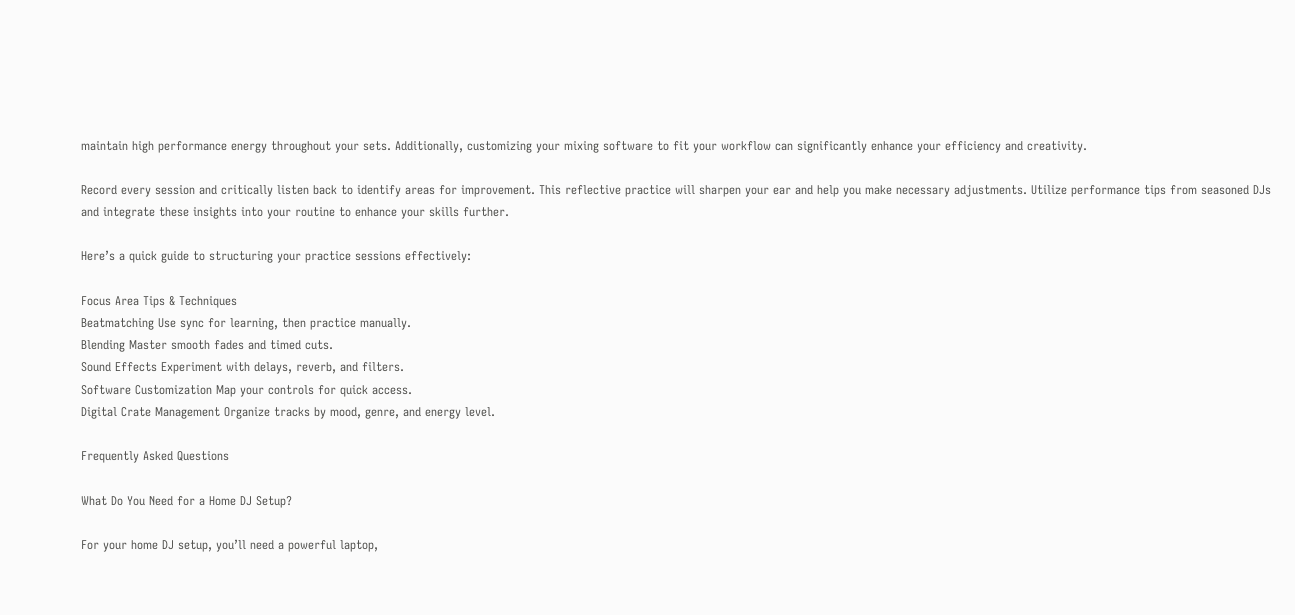maintain high performance energy throughout your sets. Additionally, customizing your mixing software to fit your workflow can significantly enhance your efficiency and creativity.

Record every session and critically listen back to identify areas for improvement. This reflective practice will sharpen your ear and help you make necessary adjustments. Utilize performance tips from seasoned DJs and integrate these insights into your routine to enhance your skills further.

Here’s a quick guide to structuring your practice sessions effectively:

Focus Area Tips & Techniques
Beatmatching Use sync for learning, then practice manually.
Blending Master smooth fades and timed cuts.
Sound Effects Experiment with delays, reverb, and filters.
Software Customization Map your controls for quick access.
Digital Crate Management Organize tracks by mood, genre, and energy level.

Frequently Asked Questions

What Do You Need for a Home DJ Setup?

For your home DJ setup, you’ll need a powerful laptop,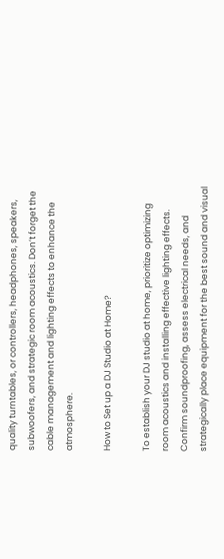quality turntables, or controllers, headphones, speakers, subwoofers, and strategic room acoustics. Don’t forget the cable management and lighting effects to enhance the atmosphere.

How to Set up a DJ Studio at Home?

To establish your DJ studio at home, prioritize optimizing room acoustics and installing effective lighting effects. Confirm soundproofing, assess electrical needs, and strategically place equipment for the best sound and visual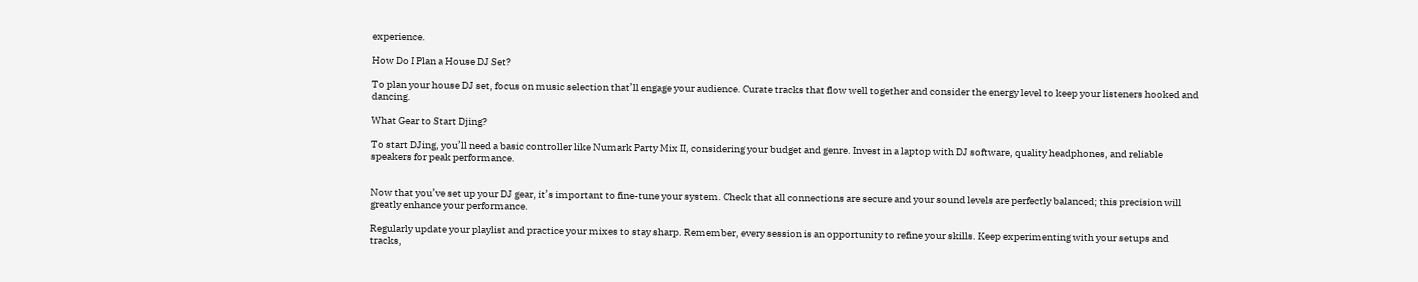experience.

How Do I Plan a House DJ Set?

To plan your house DJ set, focus on music selection that’ll engage your audience. Curate tracks that flow well together and consider the energy level to keep your listeners hooked and dancing.

What Gear to Start Djing?

To start DJing, you’ll need a basic controller like Numark Party Mix II, considering your budget and genre. Invest in a laptop with DJ software, quality headphones, and reliable speakers for peak performance.


Now that you’ve set up your DJ gear, it’s important to fine-tune your system. Check that all connections are secure and your sound levels are perfectly balanced; this precision will greatly enhance your performance.

Regularly update your playlist and practice your mixes to stay sharp. Remember, every session is an opportunity to refine your skills. Keep experimenting with your setups and tracks,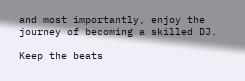and most importantly, enjoy the journey of becoming a skilled DJ.

Keep the beats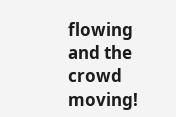flowing and the crowd moving!